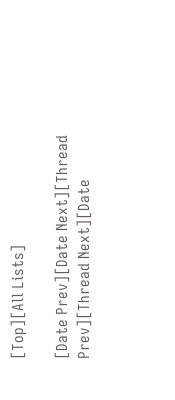[Top][All Lists]

[Date Prev][Date Next][Thread Prev][Thread Next][Date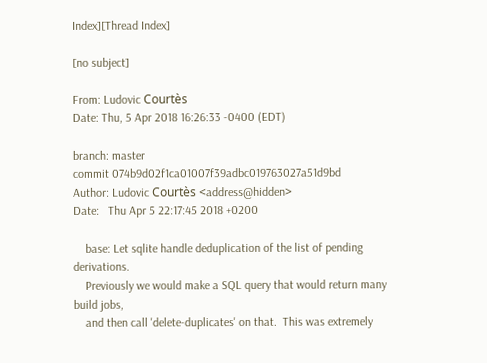Index][Thread Index]

[no subject]

From: Ludovic Courtès
Date: Thu, 5 Apr 2018 16:26:33 -0400 (EDT)

branch: master
commit 074b9d02f1ca01007f39adbc019763027a51d9bd
Author: Ludovic Courtès <address@hidden>
Date:   Thu Apr 5 22:17:45 2018 +0200

    base: Let sqlite handle deduplication of the list of pending derivations.
    Previously we would make a SQL query that would return many build jobs,
    and then call 'delete-duplicates' on that.  This was extremely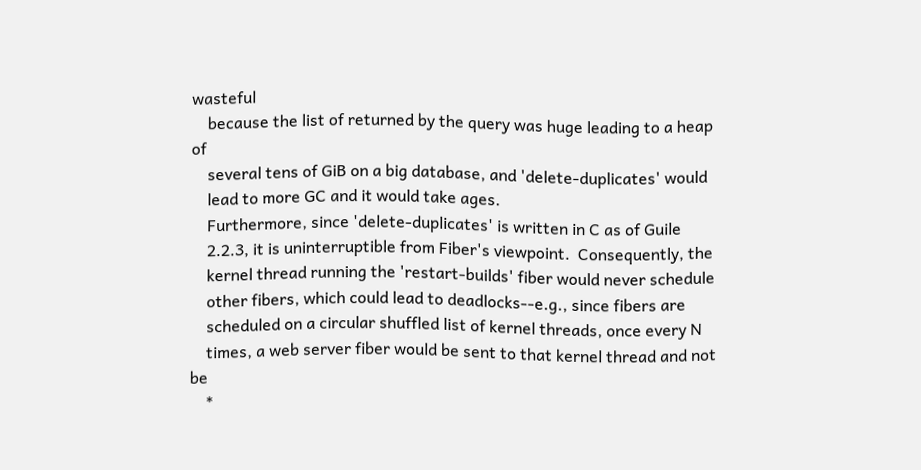wasteful
    because the list of returned by the query was huge leading to a heap of
    several tens of GiB on a big database, and 'delete-duplicates' would
    lead to more GC and it would take ages.
    Furthermore, since 'delete-duplicates' is written in C as of Guile
    2.2.3, it is uninterruptible from Fiber's viewpoint.  Consequently, the
    kernel thread running the 'restart-builds' fiber would never schedule
    other fibers, which could lead to deadlocks--e.g., since fibers are
    scheduled on a circular shuffled list of kernel threads, once every N
    times, a web server fiber would be sent to that kernel thread and not be
    *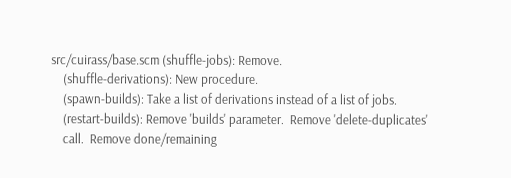src/cuirass/base.scm (shuffle-jobs): Remove.
    (shuffle-derivations): New procedure.
    (spawn-builds): Take a list of derivations instead of a list of jobs.
    (restart-builds): Remove 'builds' parameter.  Remove 'delete-duplicates'
    call.  Remove done/remaining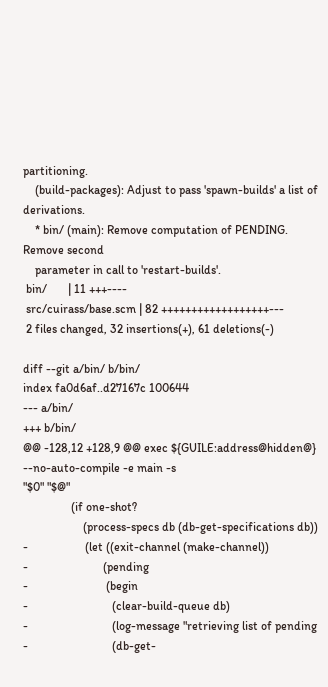partitioning.
    (build-packages): Adjust to pass 'spawn-builds' a list of derivations.
    * bin/ (main): Remove computation of PENDING.  Remove second
    parameter in call to 'restart-builds'.
 bin/       | 11 +++----
 src/cuirass/base.scm | 82 ++++++++++++++++++---
 2 files changed, 32 insertions(+), 61 deletions(-)

diff --git a/bin/ b/bin/
index fa0d6af..d27167c 100644
--- a/bin/
+++ b/bin/
@@ -128,12 +128,9 @@ exec ${GUILE:address@hidden@} --no-auto-compile -e main -s
"$0" "$@"
                (if one-shot?
                    (process-specs db (db-get-specifications db))
-                   (let ((exit-channel (make-channel))
-                         (pending
-                          (begin
-                            (clear-build-queue db)
-                            (log-message "retrieving list of pending
-                            (db-get-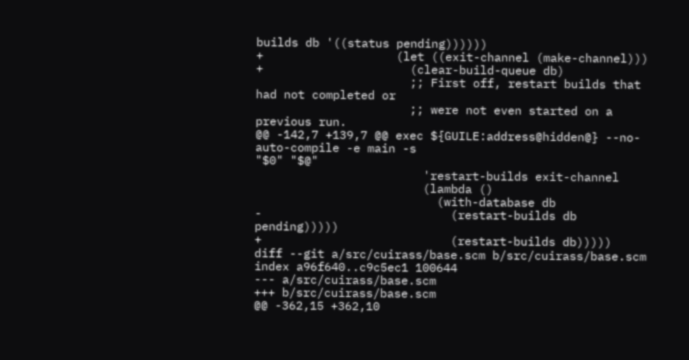builds db '((status pending))))))
+                   (let ((exit-channel (make-channel)))
+                     (clear-build-queue db)
                      ;; First off, restart builds that had not completed or
                      ;; were not even started on a previous run.
@@ -142,7 +139,7 @@ exec ${GUILE:address@hidden@} --no-auto-compile -e main -s
"$0" "$@"
                        'restart-builds exit-channel
                        (lambda ()
                          (with-database db
-                           (restart-builds db pending)))))
+                           (restart-builds db)))))
diff --git a/src/cuirass/base.scm b/src/cuirass/base.scm
index a96f640..c9c5ec1 100644
--- a/src/cuirass/base.scm
+++ b/src/cuirass/base.scm
@@ -362,15 +362,10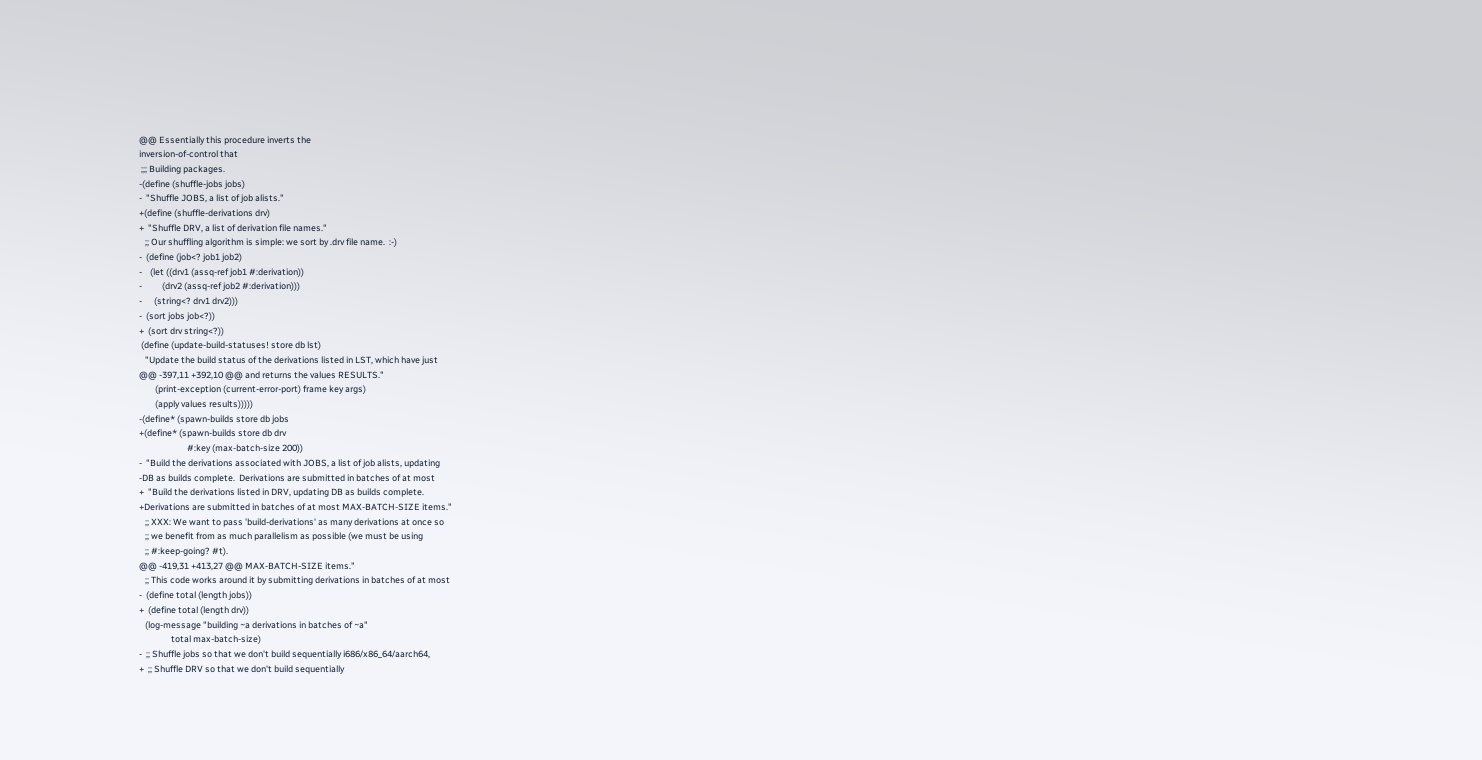@@ Essentially this procedure inverts the
inversion-of-control that
 ;;; Building packages.
-(define (shuffle-jobs jobs)
-  "Shuffle JOBS, a list of job alists."
+(define (shuffle-derivations drv)
+  "Shuffle DRV, a list of derivation file names."
   ;; Our shuffling algorithm is simple: we sort by .drv file name.  :-)
-  (define (job<? job1 job2)
-    (let ((drv1 (assq-ref job1 #:derivation))
-          (drv2 (assq-ref job2 #:derivation)))
-      (string<? drv1 drv2)))
-  (sort jobs job<?))
+  (sort drv string<?))
 (define (update-build-statuses! store db lst)
   "Update the build status of the derivations listed in LST, which have just
@@ -397,11 +392,10 @@ and returns the values RESULTS."
        (print-exception (current-error-port) frame key args)
        (apply values results)))))
-(define* (spawn-builds store db jobs
+(define* (spawn-builds store db drv
                        #:key (max-batch-size 200))
-  "Build the derivations associated with JOBS, a list of job alists, updating
-DB as builds complete.  Derivations are submitted in batches of at most
+  "Build the derivations listed in DRV, updating DB as builds complete.
+Derivations are submitted in batches of at most MAX-BATCH-SIZE items."
   ;; XXX: We want to pass 'build-derivations' as many derivations at once so
   ;; we benefit from as much parallelism as possible (we must be using
   ;; #:keep-going? #t).
@@ -419,31 +413,27 @@ MAX-BATCH-SIZE items."
   ;; This code works around it by submitting derivations in batches of at most
-  (define total (length jobs))
+  (define total (length drv))
   (log-message "building ~a derivations in batches of ~a"
                total max-batch-size)
-  ;; Shuffle jobs so that we don't build sequentially i686/x86_64/aarch64,
+  ;; Shuffle DRV so that we don't build sequentially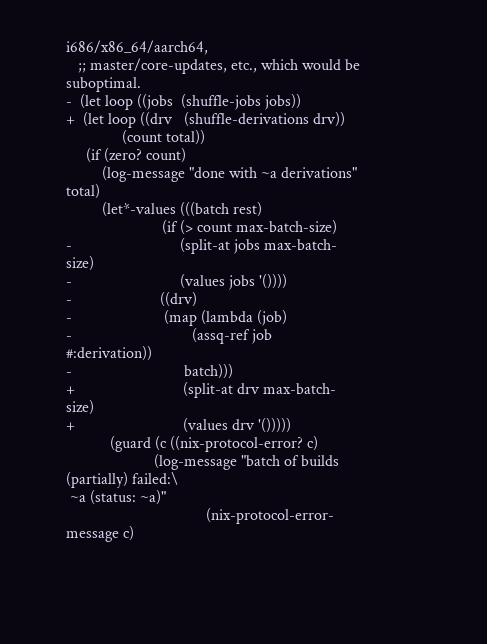i686/x86_64/aarch64,
   ;; master/core-updates, etc., which would be suboptimal.
-  (let loop ((jobs  (shuffle-jobs jobs))
+  (let loop ((drv   (shuffle-derivations drv))
              (count total))
     (if (zero? count)
         (log-message "done with ~a derivations" total)
         (let*-values (((batch rest)
                        (if (> count max-batch-size)
-                           (split-at jobs max-batch-size)
-                           (values jobs '())))
-                      ((drv)
-                       (map (lambda (job)
-                              (assq-ref job #:derivation))
-                            batch)))
+                           (split-at drv max-batch-size)
+                           (values drv '()))))
           (guard (c ((nix-protocol-error? c)
                      (log-message "batch of builds (partially) failed:\
 ~a (status: ~a)"
                                   (nix-protocol-error-message c)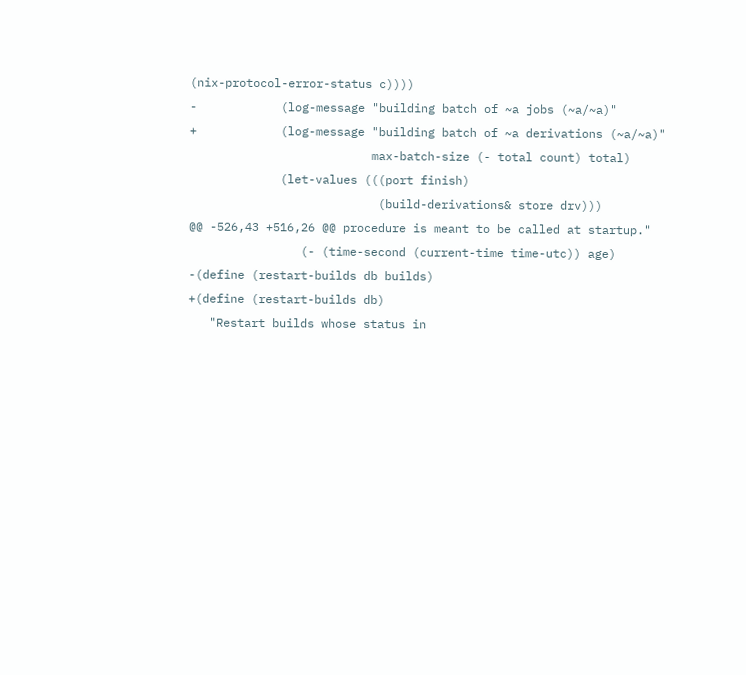(nix-protocol-error-status c))))
-            (log-message "building batch of ~a jobs (~a/~a)"
+            (log-message "building batch of ~a derivations (~a/~a)"
                          max-batch-size (- total count) total)
             (let-values (((port finish)
                           (build-derivations& store drv)))
@@ -526,43 +516,26 @@ procedure is meant to be called at startup."
                (- (time-second (current-time time-utc)) age)
-(define (restart-builds db builds)
+(define (restart-builds db)
   "Restart builds whose status in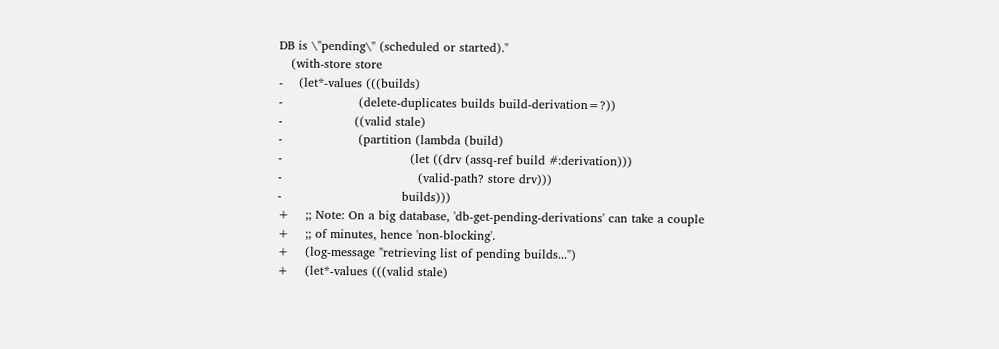DB is \"pending\" (scheduled or started)."
   (with-store store
-    (let*-values (((builds)
-                   (delete-duplicates builds build-derivation=?))
-                  ((valid stale)
-                   (partition (lambda (build)
-                                (let ((drv (assq-ref build #:derivation)))
-                                  (valid-path? store drv)))
-                              builds)))
+    ;; Note: On a big database, 'db-get-pending-derivations' can take a couple
+    ;; of minutes, hence 'non-blocking'.
+    (log-message "retrieving list of pending builds...")
+    (let*-values (((valid stale)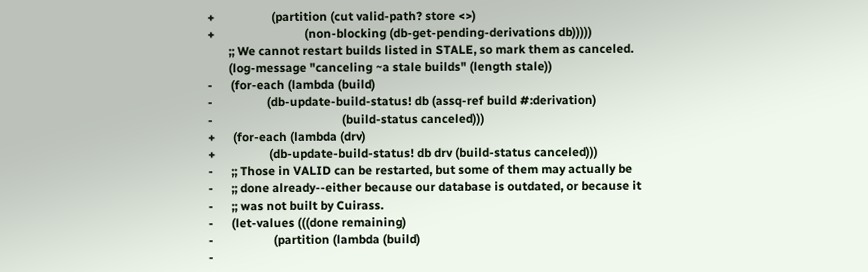+                   (partition (cut valid-path? store <>)
+                              (non-blocking (db-get-pending-derivations db)))))
       ;; We cannot restart builds listed in STALE, so mark them as canceled.
       (log-message "canceling ~a stale builds" (length stale))
-      (for-each (lambda (build)
-                  (db-update-build-status! db (assq-ref build #:derivation)
-                                           (build-status canceled)))
+      (for-each (lambda (drv)
+                  (db-update-build-status! db drv (build-status canceled)))
-      ;; Those in VALID can be restarted, but some of them may actually be
-      ;; done already--either because our database is outdated, or because it
-      ;; was not built by Cuirass.
-      (let-values (((done remaining)
-                    (partition (lambda (build)
-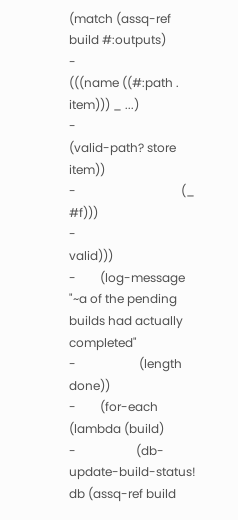(match (assq-ref build #:outputs)
-                                   (((name ((#:path . item))) _ ...)
-                                    (valid-path? store item))
-                                   (_ #f)))
-                               valid)))
-        (log-message "~a of the pending builds had actually completed"
-                     (length done))
-        (for-each (lambda (build)
-                    (db-update-build-status! db (assq-ref build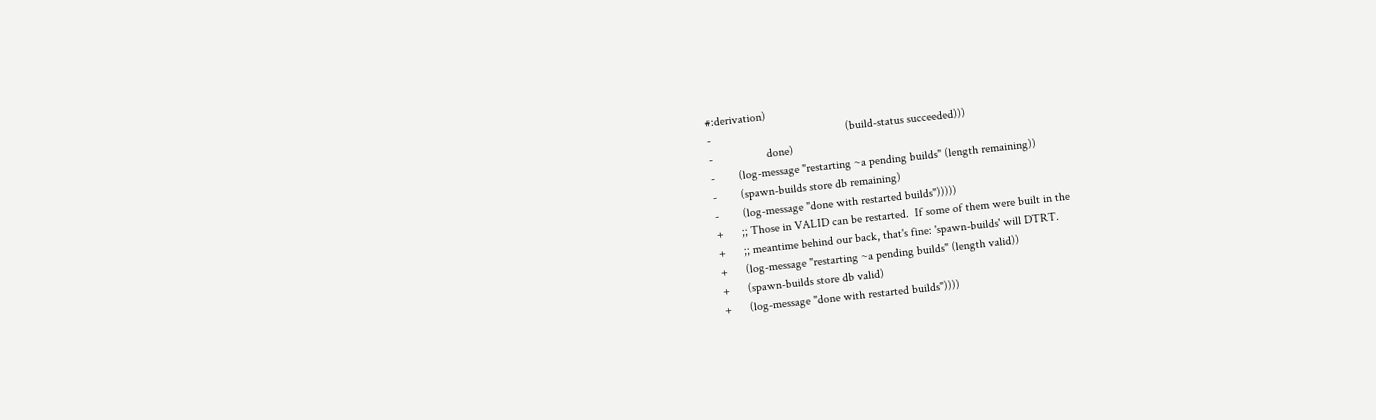#:derivation)
-                                             (build-status succeeded)))
-                  done)
-        (log-message "restarting ~a pending builds" (length remaining))
-        (spawn-builds store db remaining)
-        (log-message "done with restarted builds")))))
+      ;; Those in VALID can be restarted.  If some of them were built in the
+      ;; meantime behind our back, that's fine: 'spawn-builds' will DTRT.
+      (log-message "restarting ~a pending builds" (length valid))
+      (spawn-builds store db valid)
+      (log-message "done with restarted builds"))))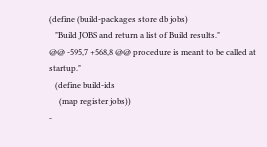(define (build-packages store db jobs)
   "Build JOBS and return a list of Build results."
@@ -595,7 +568,8 @@ procedure is meant to be called at startup."
   (define build-ids
     (map register jobs))
-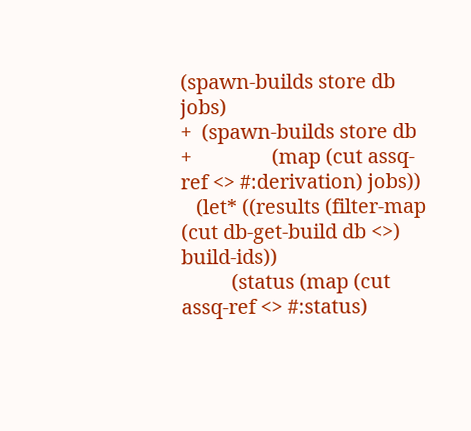(spawn-builds store db jobs)
+  (spawn-builds store db
+                (map (cut assq-ref <> #:derivation) jobs))
   (let* ((results (filter-map (cut db-get-build db <>) build-ids))
          (status (map (cut assq-ref <> #:status)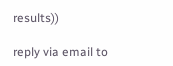results))

reply via email to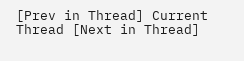[Prev in Thread] Current Thread [Next in Thread]